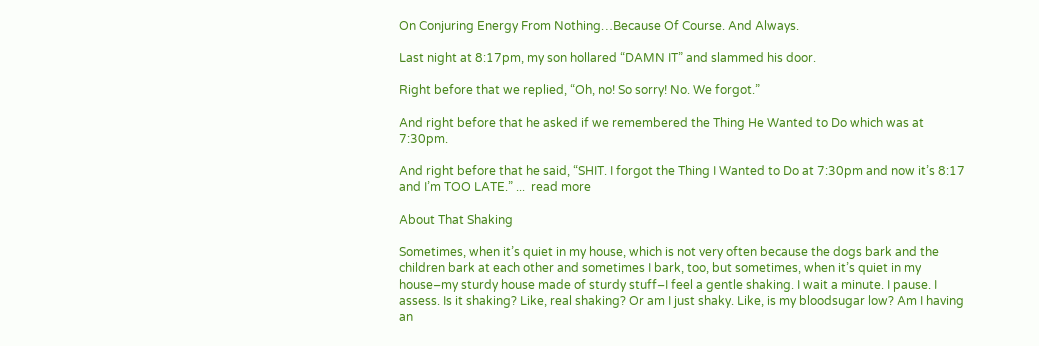On Conjuring Energy From Nothing…Because Of Course. And Always.

Last night at 8:17pm, my son hollared “DAMN IT” and slammed his door.

Right before that we replied, “Oh, no! So sorry! No. We forgot.”

And right before that he asked if we remembered the Thing He Wanted to Do which was at 7:30pm.

And right before that he said, “SHIT. I forgot the Thing I Wanted to Do at 7:30pm and now it’s 8:17 and I’m TOO LATE.” ...  read more

About That Shaking

Sometimes, when it’s quiet in my house, which is not very often because the dogs bark and the children bark at each other and sometimes I bark, too, but sometimes, when it’s quiet in my house–my sturdy house made of sturdy stuff–I feel a gentle shaking. I wait a minute. I pause. I assess. Is it shaking? Like, real shaking? Or am I just shaky. Like, is my bloodsugar low? Am I having an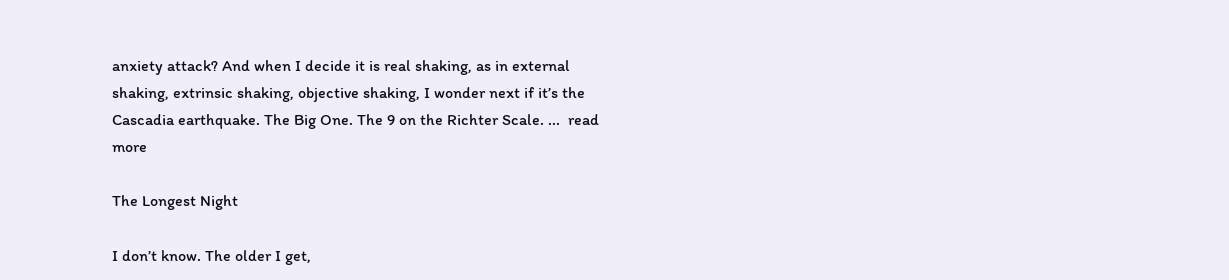anxiety attack? And when I decide it is real shaking, as in external shaking, extrinsic shaking, objective shaking, I wonder next if it’s the Cascadia earthquake. The Big One. The 9 on the Richter Scale. ...  read more

The Longest Night

I don’t know. The older I get,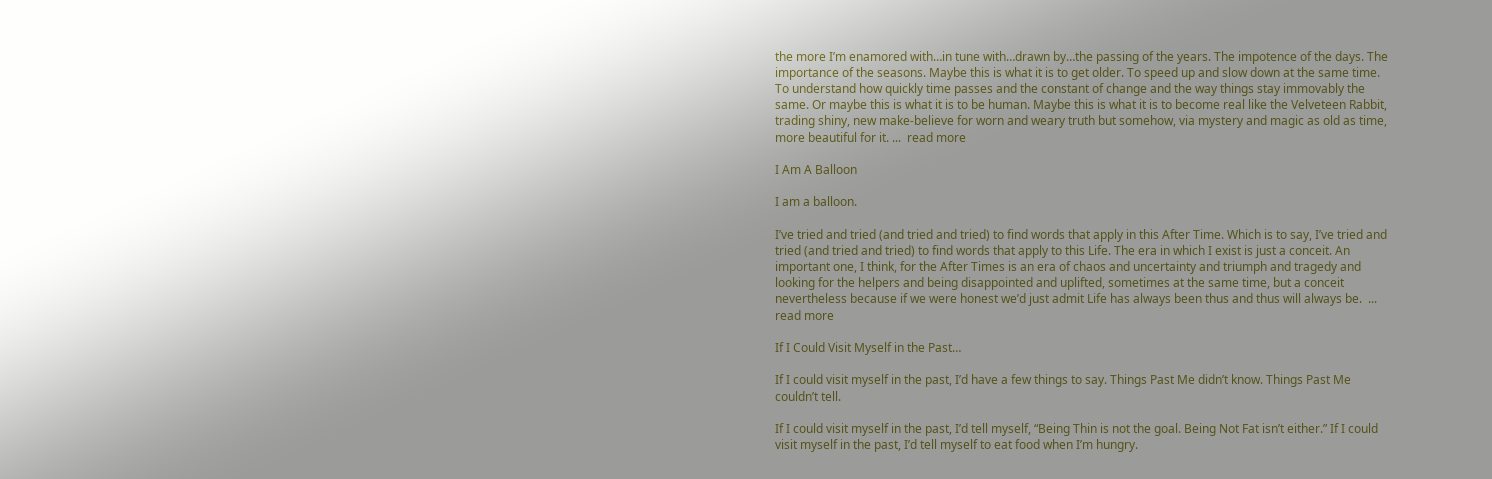the more I’m enamored with…in tune with…drawn by…the passing of the years. The impotence of the days. The importance of the seasons. Maybe this is what it is to get older. To speed up and slow down at the same time. To understand how quickly time passes and the constant of change and the way things stay immovably the same. Or maybe this is what it is to be human. Maybe this is what it is to become real like the Velveteen Rabbit, trading shiny, new make-believe for worn and weary truth but somehow, via mystery and magic as old as time, more beautiful for it. ...  read more

I Am A Balloon

I am a balloon.

I’ve tried and tried (and tried and tried) to find words that apply in this After Time. Which is to say, I’ve tried and tried (and tried and tried) to find words that apply to this Life. The era in which I exist is just a conceit. An important one, I think, for the After Times is an era of chaos and uncertainty and triumph and tragedy and looking for the helpers and being disappointed and uplifted, sometimes at the same time, but a conceit nevertheless because if we were honest we’d just admit Life has always been thus and thus will always be.  ...  read more

If I Could Visit Myself in the Past…

If I could visit myself in the past, I’d have a few things to say. Things Past Me didn’t know. Things Past Me couldn’t tell.

If I could visit myself in the past, I’d tell myself, “Being Thin is not the goal. Being Not Fat isn’t either.” If I could visit myself in the past, I’d tell myself to eat food when I’m hungry.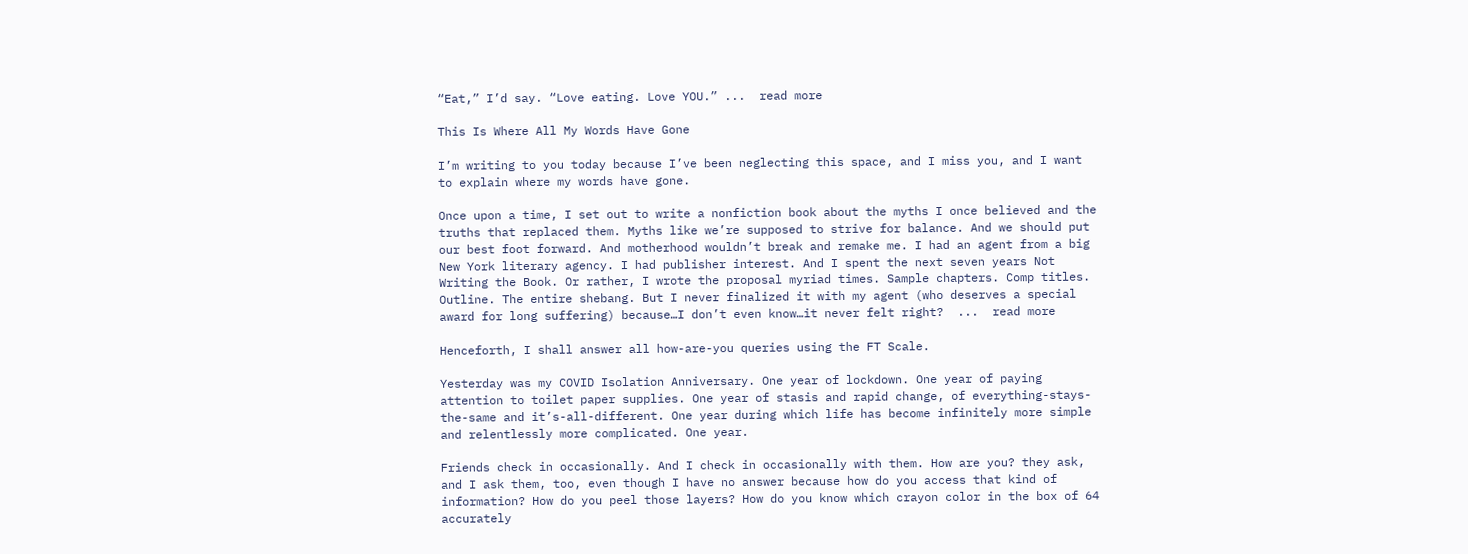“Eat,” I’d say. “Love eating. Love YOU.” ...  read more

This Is Where All My Words Have Gone

I’m writing to you today because I’ve been neglecting this space, and I miss you, and I want to explain where my words have gone.

Once upon a time, I set out to write a nonfiction book about the myths I once believed and the truths that replaced them. Myths like we’re supposed to strive for balance. And we should put our best foot forward. And motherhood wouldn’t break and remake me. I had an agent from a big New York literary agency. I had publisher interest. And I spent the next seven years Not Writing the Book. Or rather, I wrote the proposal myriad times. Sample chapters. Comp titles. Outline. The entire shebang. But I never finalized it with my agent (who deserves a special award for long suffering) because…I don’t even know…it never felt right?  ...  read more

Henceforth, I shall answer all how-are-you queries using the FT Scale.

Yesterday was my COVID Isolation Anniversary. One year of lockdown. One year of paying attention to toilet paper supplies. One year of stasis and rapid change, of everything-stays-the-same and it’s-all-different. One year during which life has become infinitely more simple and relentlessly more complicated. One year.

Friends check in occasionally. And I check in occasionally with them. How are you? they ask, and I ask them, too, even though I have no answer because how do you access that kind of information? How do you peel those layers? How do you know which crayon color in the box of 64 accurately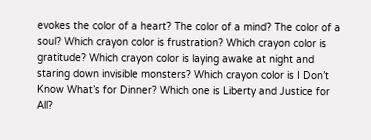evokes the color of a heart? The color of a mind? The color of a soul? Which crayon color is frustration? Which crayon color is gratitude? Which crayon color is laying awake at night and staring down invisible monsters? Which crayon color is I Don’t Know What’s for Dinner? Which one is Liberty and Justice for All?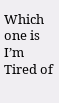Which one is I’m Tired of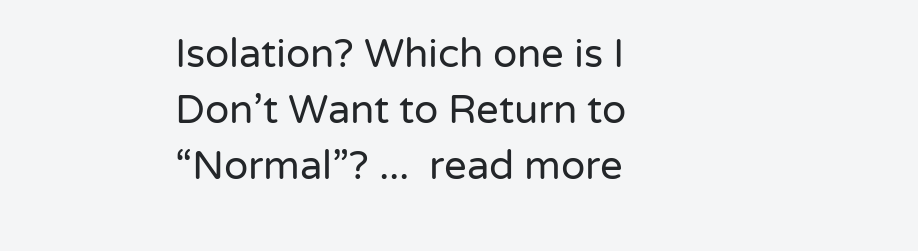Isolation? Which one is I Don’t Want to Return to “Normal”? ...  read more